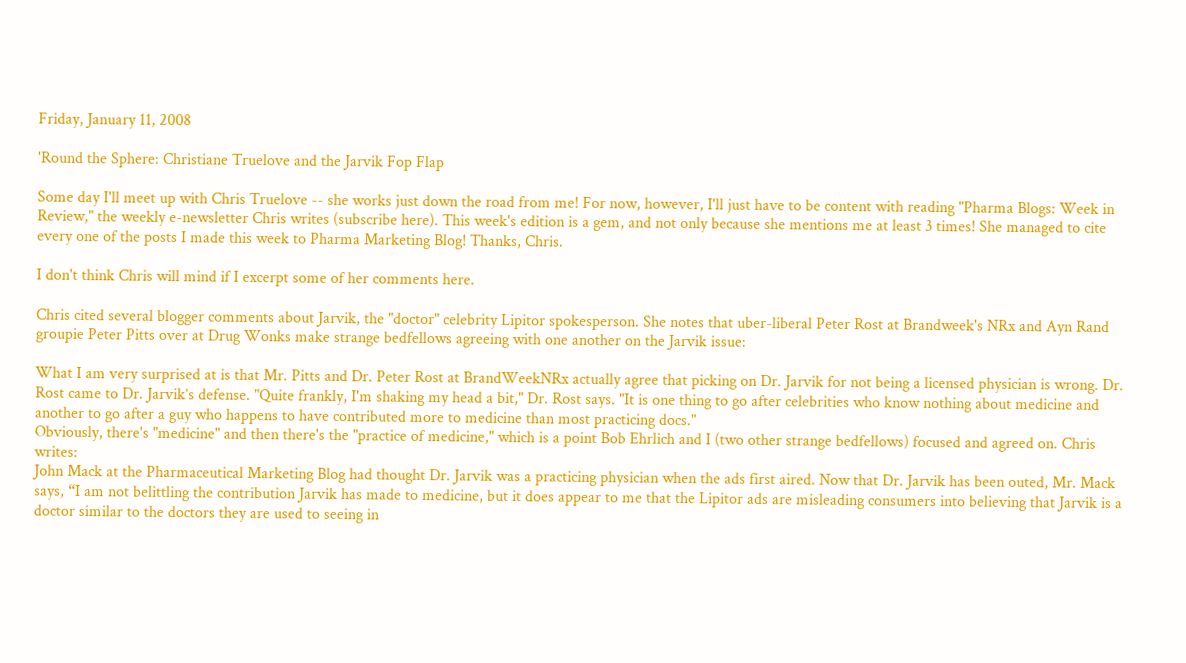Friday, January 11, 2008

'Round the Sphere: Christiane Truelove and the Jarvik Fop Flap

Some day I'll meet up with Chris Truelove -- she works just down the road from me! For now, however, I'll just have to be content with reading "Pharma Blogs: Week in Review," the weekly e-newsletter Chris writes (subscribe here). This week's edition is a gem, and not only because she mentions me at least 3 times! She managed to cite every one of the posts I made this week to Pharma Marketing Blog! Thanks, Chris.

I don't think Chris will mind if I excerpt some of her comments here.

Chris cited several blogger comments about Jarvik, the "doctor" celebrity Lipitor spokesperson. She notes that uber-liberal Peter Rost at Brandweek's NRx and Ayn Rand groupie Peter Pitts over at Drug Wonks make strange bedfellows agreeing with one another on the Jarvik issue:

What I am very surprised at is that Mr. Pitts and Dr. Peter Rost at BrandWeekNRx actually agree that picking on Dr. Jarvik for not being a licensed physician is wrong. Dr. Rost came to Dr. Jarvik’s defense. "Quite frankly, I'm shaking my head a bit," Dr. Rost says. "It is one thing to go after celebrities who know nothing about medicine and another to go after a guy who happens to have contributed more to medicine than most practicing docs."
Obviously, there's "medicine" and then there's the "practice of medicine," which is a point Bob Ehrlich and I (two other strange bedfellows) focused and agreed on. Chris writes:
John Mack at the Pharmaceutical Marketing Blog had thought Dr. Jarvik was a practicing physician when the ads first aired. Now that Dr. Jarvik has been outed, Mr. Mack says, “I am not belittling the contribution Jarvik has made to medicine, but it does appear to me that the Lipitor ads are misleading consumers into believing that Jarvik is a doctor similar to the doctors they are used to seeing in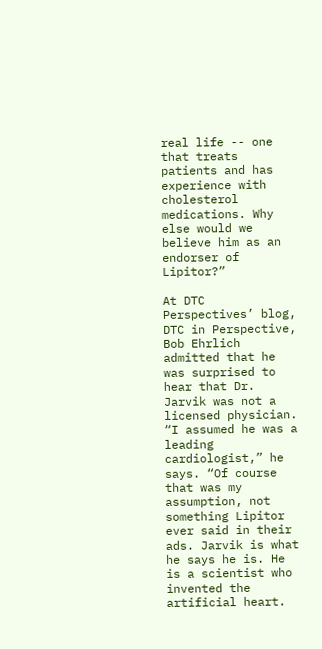real life -- one that treats patients and has experience with cholesterol medications. Why else would we believe him as an endorser of Lipitor?”

At DTC Perspectives’ blog, DTC in Perspective, Bob Ehrlich admitted that he was surprised to hear that Dr. Jarvik was not a licensed physician. “I assumed he was a leading cardiologist,” he says. “Of course that was my assumption, not something Lipitor ever said in their ads. Jarvik is what he says he is. He is a scientist who invented the artificial heart.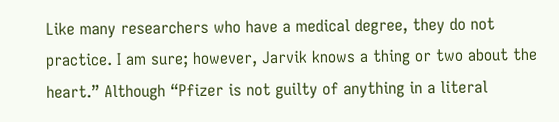Like many researchers who have a medical degree, they do not practice. I am sure; however, Jarvik knows a thing or two about the heart.” Although “Pfizer is not guilty of anything in a literal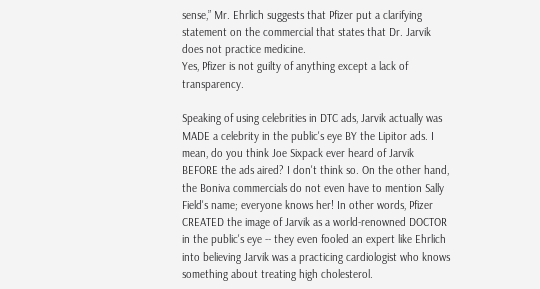sense,” Mr. Ehrlich suggests that Pfizer put a clarifying statement on the commercial that states that Dr. Jarvik does not practice medicine.
Yes, Pfizer is not guilty of anything except a lack of transparency.

Speaking of using celebrities in DTC ads, Jarvik actually was MADE a celebrity in the public's eye BY the Lipitor ads. I mean, do you think Joe Sixpack ever heard of Jarvik BEFORE the ads aired? I don't think so. On the other hand, the Boniva commercials do not even have to mention Sally Field's name; everyone knows her! In other words, Pfizer CREATED the image of Jarvik as a world-renowned DOCTOR in the public's eye -- they even fooled an expert like Ehrlich into believing Jarvik was a practicing cardiologist who knows something about treating high cholesterol.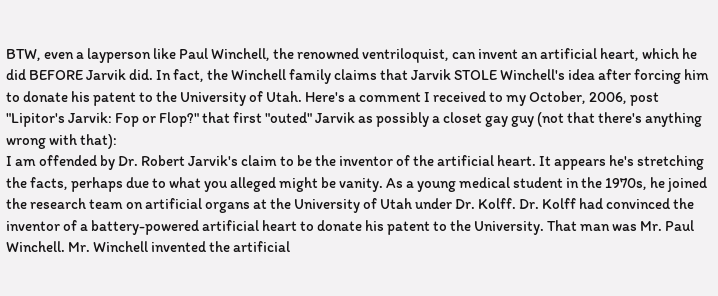BTW, even a layperson like Paul Winchell, the renowned ventriloquist, can invent an artificial heart, which he did BEFORE Jarvik did. In fact, the Winchell family claims that Jarvik STOLE Winchell's idea after forcing him to donate his patent to the University of Utah. Here's a comment I received to my October, 2006, post "Lipitor's Jarvik: Fop or Flop?" that first "outed" Jarvik as possibly a closet gay guy (not that there's anything wrong with that):
I am offended by Dr. Robert Jarvik's claim to be the inventor of the artificial heart. It appears he's stretching the facts, perhaps due to what you alleged might be vanity. As a young medical student in the 1970s, he joined the research team on artificial organs at the University of Utah under Dr. Kolff. Dr. Kolff had convinced the inventor of a battery-powered artificial heart to donate his patent to the University. That man was Mr. Paul Winchell. Mr. Winchell invented the artificial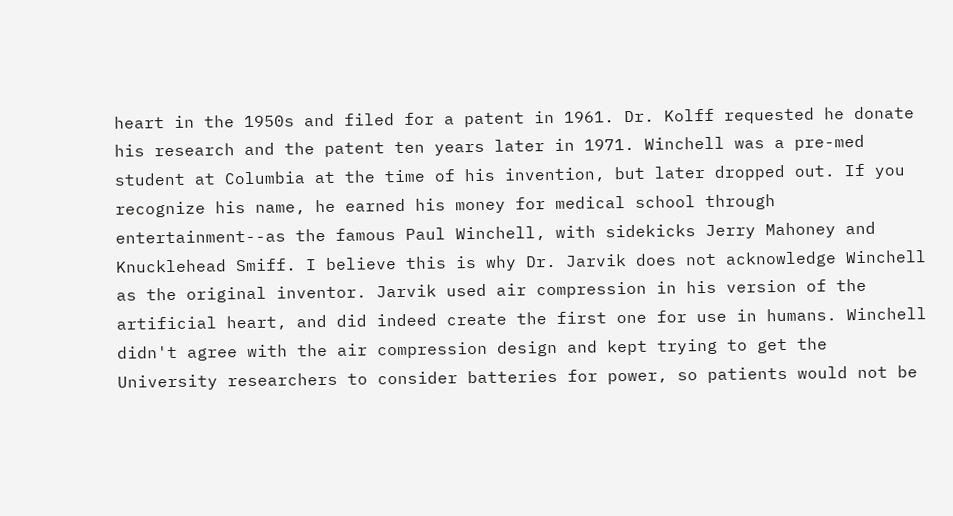heart in the 1950s and filed for a patent in 1961. Dr. Kolff requested he donate his research and the patent ten years later in 1971. Winchell was a pre-med student at Columbia at the time of his invention, but later dropped out. If you recognize his name, he earned his money for medical school through entertainment--as the famous Paul Winchell, with sidekicks Jerry Mahoney and Knucklehead Smiff. I believe this is why Dr. Jarvik does not acknowledge Winchell as the original inventor. Jarvik used air compression in his version of the artificial heart, and did indeed create the first one for use in humans. Winchell didn't agree with the air compression design and kept trying to get the University researchers to consider batteries for power, so patients would not be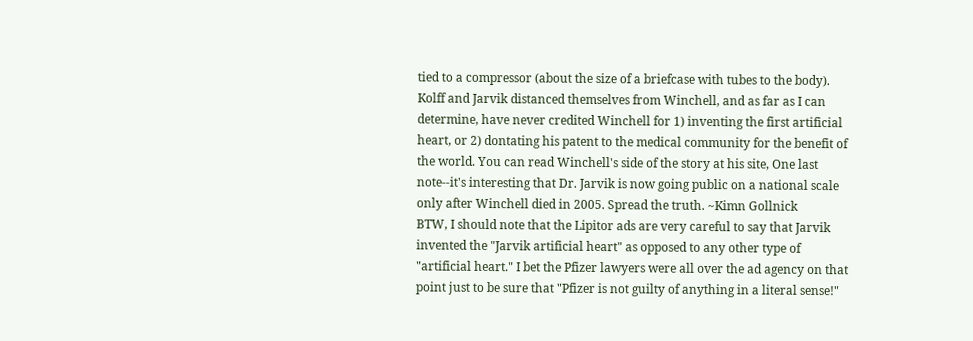tied to a compressor (about the size of a briefcase with tubes to the body). Kolff and Jarvik distanced themselves from Winchell, and as far as I can determine, have never credited Winchell for 1) inventing the first artificial heart, or 2) dontating his patent to the medical community for the benefit of the world. You can read Winchell's side of the story at his site, One last note--it's interesting that Dr. Jarvik is now going public on a national scale only after Winchell died in 2005. Spread the truth. ~Kimn Gollnick
BTW, I should note that the Lipitor ads are very careful to say that Jarvik invented the "Jarvik artificial heart" as opposed to any other type of "artificial heart." I bet the Pfizer lawyers were all over the ad agency on that point just to be sure that "Pfizer is not guilty of anything in a literal sense!"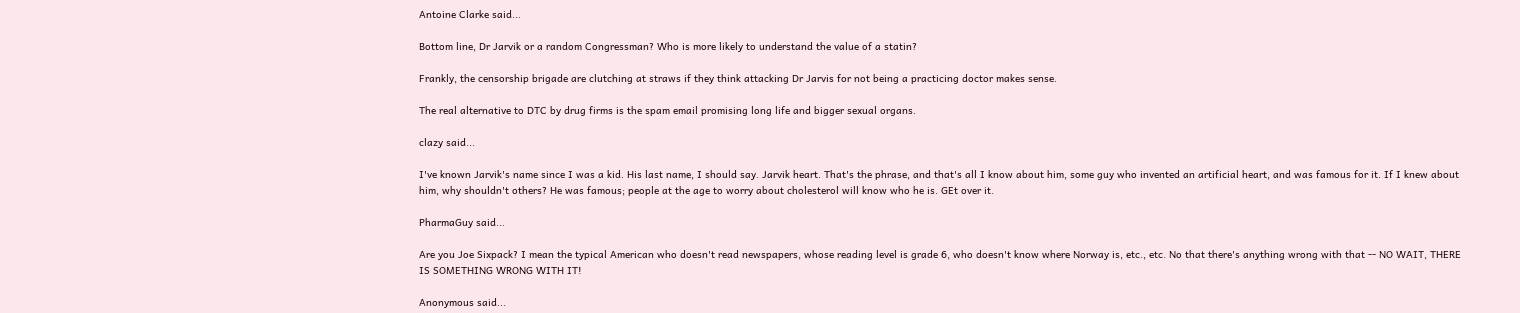Antoine Clarke said...

Bottom line, Dr Jarvik or a random Congressman? Who is more likely to understand the value of a statin?

Frankly, the censorship brigade are clutching at straws if they think attacking Dr Jarvis for not being a practicing doctor makes sense.

The real alternative to DTC by drug firms is the spam email promising long life and bigger sexual organs.

clazy said...

I've known Jarvik's name since I was a kid. His last name, I should say. Jarvik heart. That's the phrase, and that's all I know about him, some guy who invented an artificial heart, and was famous for it. If I knew about him, why shouldn't others? He was famous; people at the age to worry about cholesterol will know who he is. GEt over it.

PharmaGuy said...

Are you Joe Sixpack? I mean the typical American who doesn't read newspapers, whose reading level is grade 6, who doesn't know where Norway is, etc., etc. No that there's anything wrong with that -- NO WAIT, THERE IS SOMETHING WRONG WITH IT!

Anonymous said...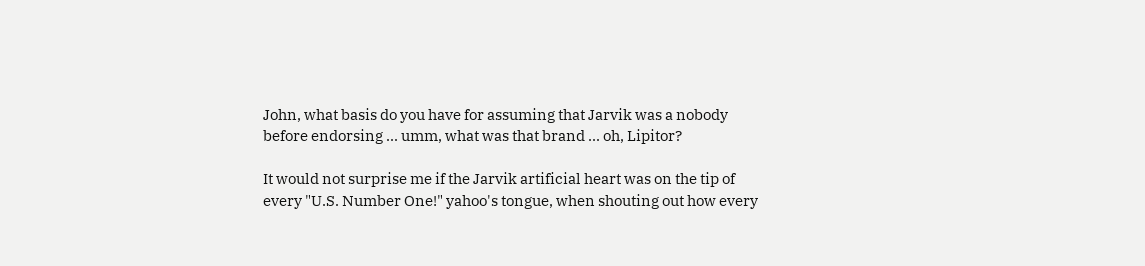John, what basis do you have for assuming that Jarvik was a nobody before endorsing ... umm, what was that brand ... oh, Lipitor?

It would not surprise me if the Jarvik artificial heart was on the tip of every "U.S. Number One!" yahoo's tongue, when shouting out how every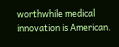worthwhile medical innovation is American.